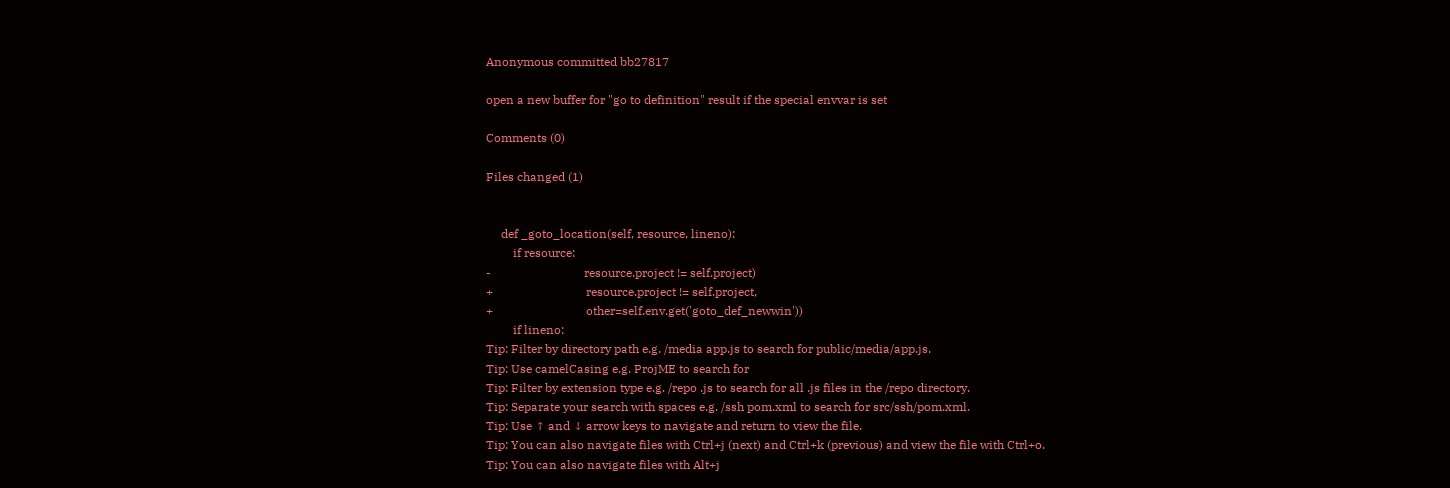Anonymous committed bb27817

open a new buffer for "go to definition" result if the special envvar is set

Comments (0)

Files changed (1)


     def _goto_location(self, resource, lineno):
         if resource:
-                               resource.project != self.project)
+                               resource.project != self.project,
+                               other=self.env.get('goto_def_newwin'))
         if lineno:
Tip: Filter by directory path e.g. /media app.js to search for public/media/app.js.
Tip: Use camelCasing e.g. ProjME to search for
Tip: Filter by extension type e.g. /repo .js to search for all .js files in the /repo directory.
Tip: Separate your search with spaces e.g. /ssh pom.xml to search for src/ssh/pom.xml.
Tip: Use ↑ and ↓ arrow keys to navigate and return to view the file.
Tip: You can also navigate files with Ctrl+j (next) and Ctrl+k (previous) and view the file with Ctrl+o.
Tip: You can also navigate files with Alt+j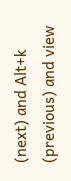(next) and Alt+k (previous) and view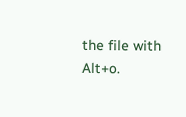the file with Alt+o.